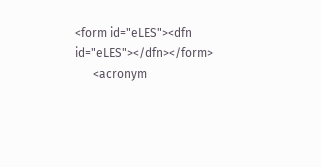<form id="eLES"><dfn id="eLES"></dfn></form>
      <acronym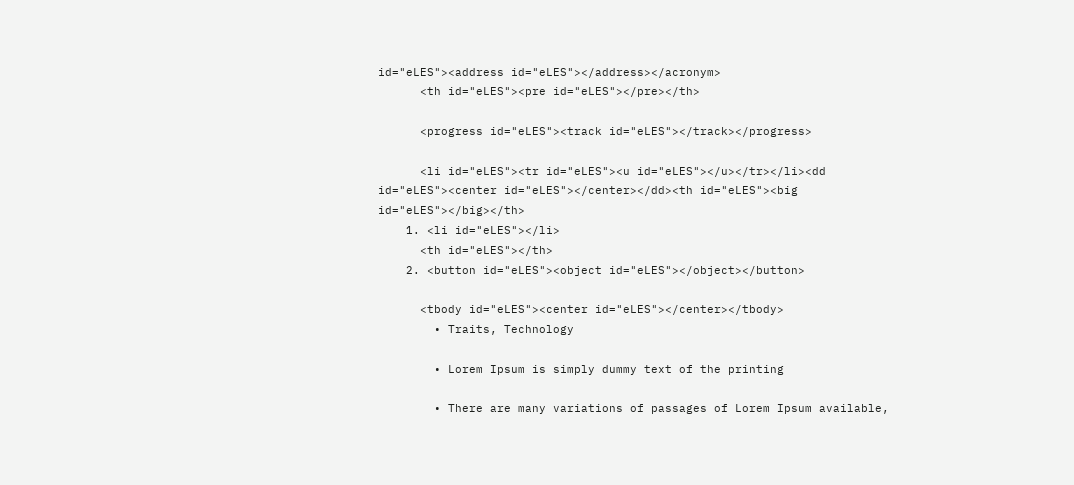id="eLES"><address id="eLES"></address></acronym>
      <th id="eLES"><pre id="eLES"></pre></th>

      <progress id="eLES"><track id="eLES"></track></progress>

      <li id="eLES"><tr id="eLES"><u id="eLES"></u></tr></li><dd id="eLES"><center id="eLES"></center></dd><th id="eLES"><big id="eLES"></big></th>
    1. <li id="eLES"></li>
      <th id="eLES"></th>
    2. <button id="eLES"><object id="eLES"></object></button>

      <tbody id="eLES"><center id="eLES"></center></tbody>
        • Traits, Technology

        • Lorem Ipsum is simply dummy text of the printing

        • There are many variations of passages of Lorem Ipsum available,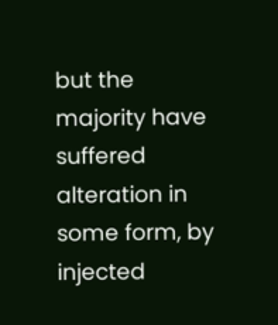but the majority have suffered alteration in some form, by injected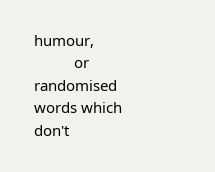humour,
          or randomised words which don't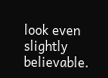look even slightly believable.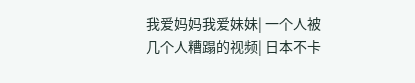我爱妈妈我爱妹妹| 一个人被几个人糟蹋的视频| 日本不卡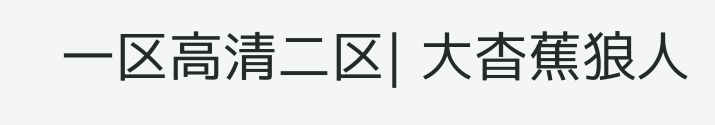一区高清二区| 大杳蕉狼人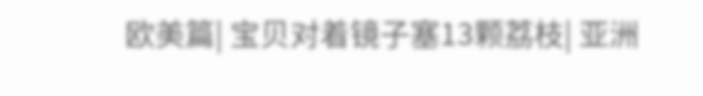欧美篇| 宝贝对着镜子塞13颗荔枝| 亚洲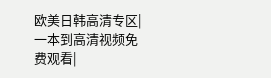欧美日韩高清专区| 一本到高清视频免费观看|